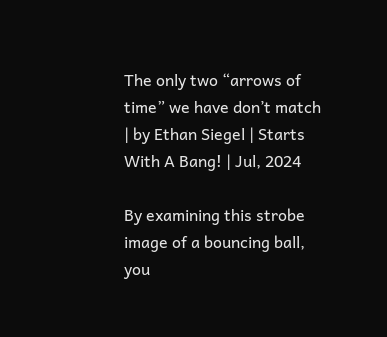The only two “arrows of time” we have don’t match | by Ethan Siegel | Starts With A Bang! | Jul, 2024

By examining this strobe image of a bouncing ball, you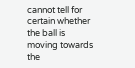cannot tell for certain whether the ball is moving towards the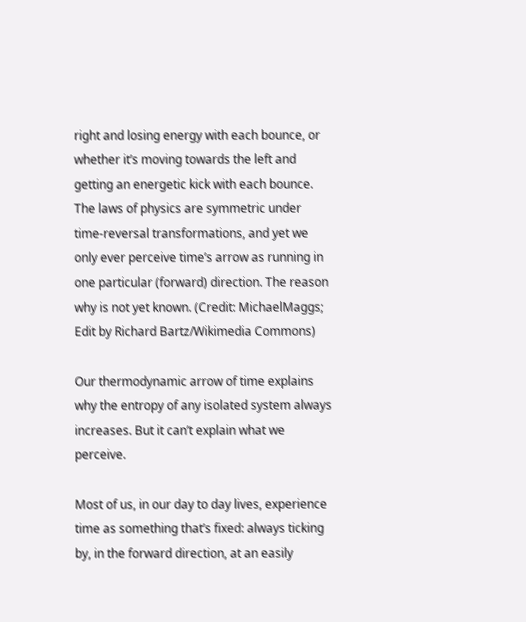right and losing energy with each bounce, or whether it’s moving towards the left and getting an energetic kick with each bounce. The laws of physics are symmetric under time-reversal transformations, and yet we only ever perceive time’s arrow as running in one particular (forward) direction. The reason why is not yet known. (Credit: MichaelMaggs; Edit by Richard Bartz/Wikimedia Commons)

Our thermodynamic arrow of time explains why the entropy of any isolated system always increases. But it can’t explain what we perceive.

Most of us, in our day to day lives, experience time as something that’s fixed: always ticking by, in the forward direction, at an easily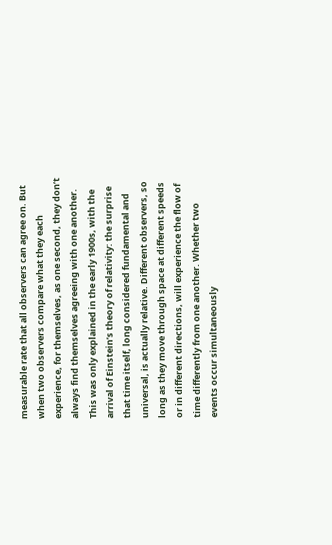measurable rate that all observers can agree on. But when two observers compare what they each experience, for themselves, as one second, they don’t always find themselves agreeing with one another. This was only explained in the early 1900s, with the arrival of Einstein’s theory of relativity: the surprise that time itself, long considered fundamental and universal, is actually relative. Different observers, so long as they move through space at different speeds or in different directions, will experience the flow of time differently from one another. Whether two events occur simultaneously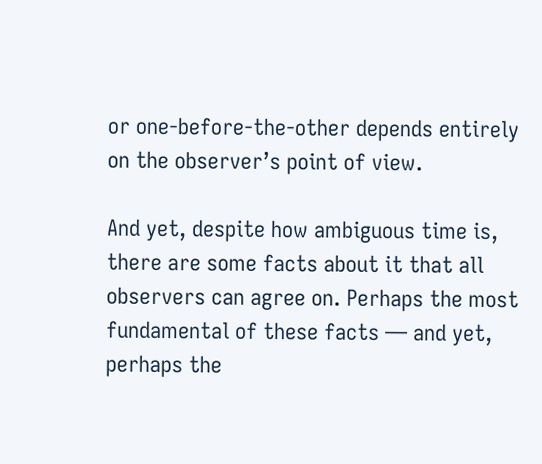or one-before-the-other depends entirely on the observer’s point of view.

And yet, despite how ambiguous time is, there are some facts about it that all observers can agree on. Perhaps the most fundamental of these facts — and yet, perhaps the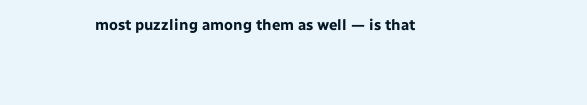most puzzling among them as well — is that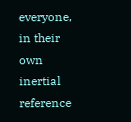everyone, in their own inertial reference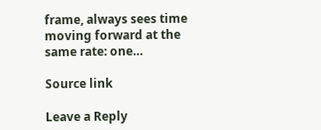frame, always sees time moving forward at the same rate: one…

Source link

Leave a Reply